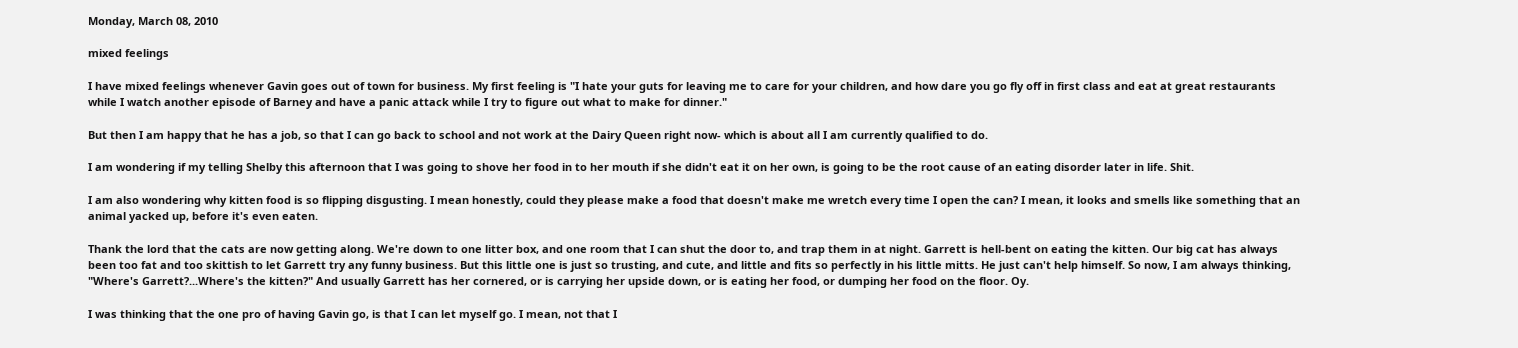Monday, March 08, 2010

mixed feelings

I have mixed feelings whenever Gavin goes out of town for business. My first feeling is "I hate your guts for leaving me to care for your children, and how dare you go fly off in first class and eat at great restaurants while I watch another episode of Barney and have a panic attack while I try to figure out what to make for dinner."

But then I am happy that he has a job, so that I can go back to school and not work at the Dairy Queen right now- which is about all I am currently qualified to do.

I am wondering if my telling Shelby this afternoon that I was going to shove her food in to her mouth if she didn't eat it on her own, is going to be the root cause of an eating disorder later in life. Shit.

I am also wondering why kitten food is so flipping disgusting. I mean honestly, could they please make a food that doesn't make me wretch every time I open the can? I mean, it looks and smells like something that an animal yacked up, before it's even eaten.

Thank the lord that the cats are now getting along. We're down to one litter box, and one room that I can shut the door to, and trap them in at night. Garrett is hell-bent on eating the kitten. Our big cat has always been too fat and too skittish to let Garrett try any funny business. But this little one is just so trusting, and cute, and little and fits so perfectly in his little mitts. He just can't help himself. So now, I am always thinking, "Where's Garrett?...Where's the kitten?" And usually Garrett has her cornered, or is carrying her upside down, or is eating her food, or dumping her food on the floor. Oy.

I was thinking that the one pro of having Gavin go, is that I can let myself go. I mean, not that I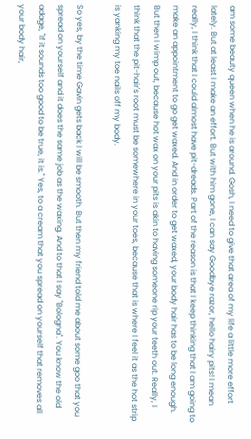am some beauty queen when he is around. Gosh, I need to give that area of my life a little more effort lately. But at least I make an effort. But with him gone, I can say Goodbye razor, hello hairy pits! I mean really, I think that I could almost have pit-dreads. Part of the reason is that I keep thinking that I am going to make an appointment to go get waxed. And in order to get waxed, your body hair has to be long enough. But then I wimp out, because hot wax on your pits is akin to having someone rip your teeth out. Really, I think that the pit-hair's root must be somewhere in your toes, because that is where I feel it as the hot strip is yanking my toe nails off my body.

So yes, by the time Gavin gets back I will be smooth. But then my friend told me about some goo that you spread on yourself and it does the same job as the waxing. And to that I say "Bologna". You know the old adage, "If it sounds too good to be true, it is." Yes, to a cream that you spread on yourself that removes all your body hair,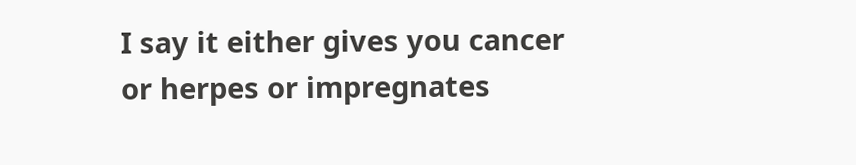I say it either gives you cancer or herpes or impregnates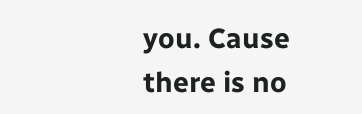you. Cause there is no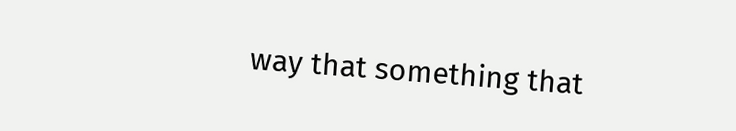way that something that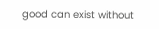good can exist without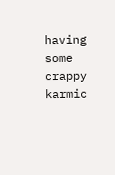having some crappy karmic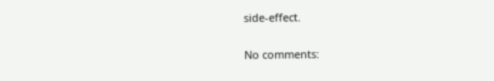side-effect.

No comments: